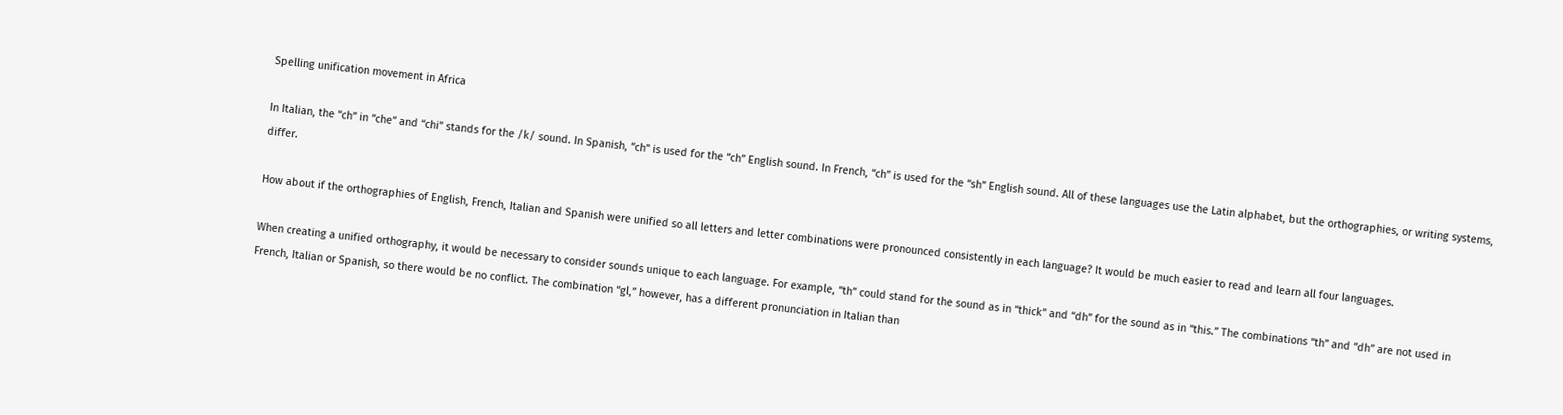Spelling unification movement in Africa

In Italian, the “ch” in “che” and “chi” stands for the /k/ sound. In Spanish, “ch” is used for the “ch” English sound. In French, “ch” is used for the “sh” English sound. All of these languages use the Latin alphabet, but the orthographies, or writing systems, differ.

How about if the orthographies of English, French, Italian and Spanish were unified so all letters and letter combinations were pronounced consistently in each language? It would be much easier to read and learn all four languages.

When creating a unified orthography, it would be necessary to consider sounds unique to each language. For example, “th” could stand for the sound as in “thick” and “dh” for the sound as in “this.” The combinations “th” and “dh” are not used in French, Italian or Spanish, so there would be no conflict. The combination “gl,” however, has a different pronunciation in Italian than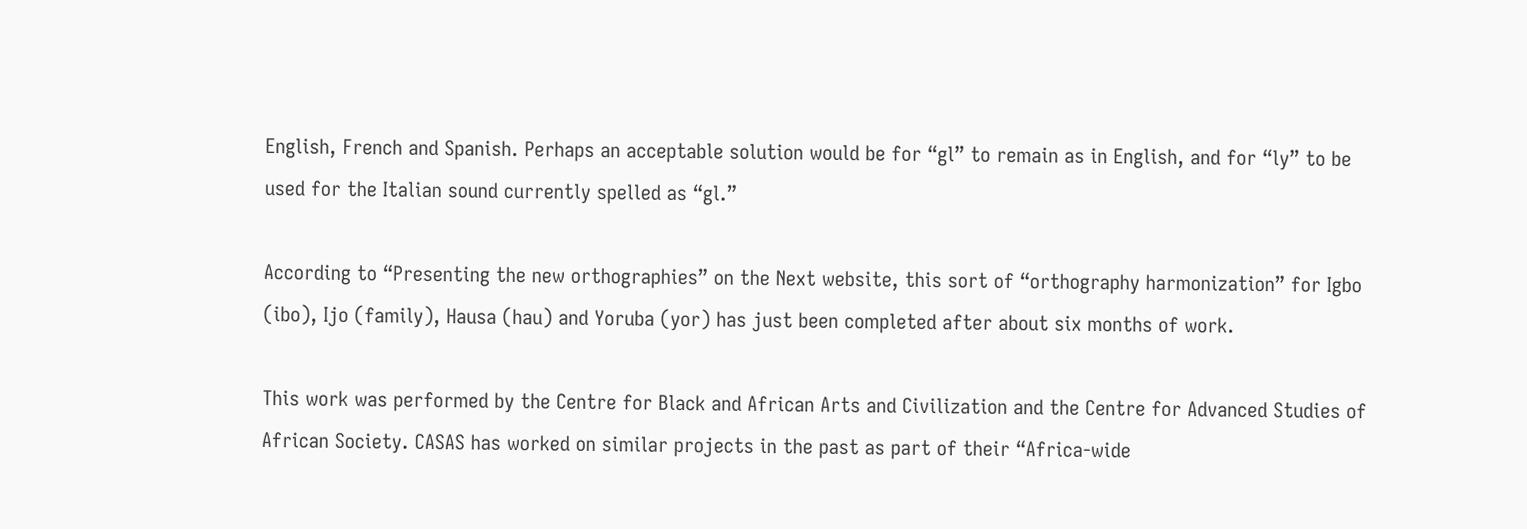English, French and Spanish. Perhaps an acceptable solution would be for “gl” to remain as in English, and for “ly” to be used for the Italian sound currently spelled as “gl.”

According to “Presenting the new orthographies” on the Next website, this sort of “orthography harmonization” for Igbo (ibo), Ijo (family), Hausa (hau) and Yoruba (yor) has just been completed after about six months of work.

This work was performed by the Centre for Black and African Arts and Civilization and the Centre for Advanced Studies of African Society. CASAS has worked on similar projects in the past as part of their “Africa-wide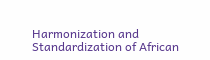Harmonization and Standardization of African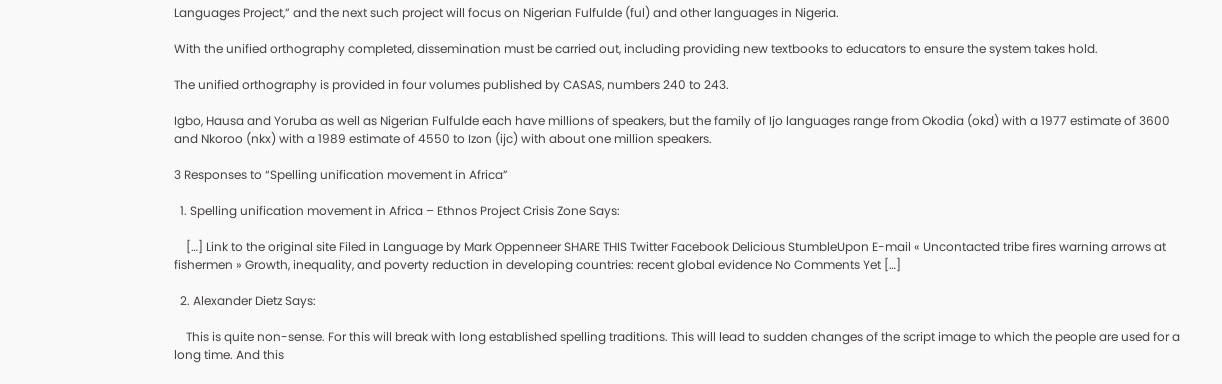Languages Project,” and the next such project will focus on Nigerian Fulfulde (ful) and other languages in Nigeria.

With the unified orthography completed, dissemination must be carried out, including providing new textbooks to educators to ensure the system takes hold.

The unified orthography is provided in four volumes published by CASAS, numbers 240 to 243.

Igbo, Hausa and Yoruba as well as Nigerian Fulfulde each have millions of speakers, but the family of Ijo languages range from Okodia (okd) with a 1977 estimate of 3600 and Nkoroo (nkx) with a 1989 estimate of 4550 to Izon (ijc) with about one million speakers.

3 Responses to “Spelling unification movement in Africa”

  1. Spelling unification movement in Africa – Ethnos Project Crisis Zone Says:

    […] Link to the original site Filed in Language by Mark Oppenneer SHARE THIS Twitter Facebook Delicious StumbleUpon E-mail « Uncontacted tribe fires warning arrows at fishermen » Growth, inequality, and poverty reduction in developing countries: recent global evidence No Comments Yet […]

  2. Alexander Dietz Says:

    This is quite non-sense. For this will break with long established spelling traditions. This will lead to sudden changes of the script image to which the people are used for a long time. And this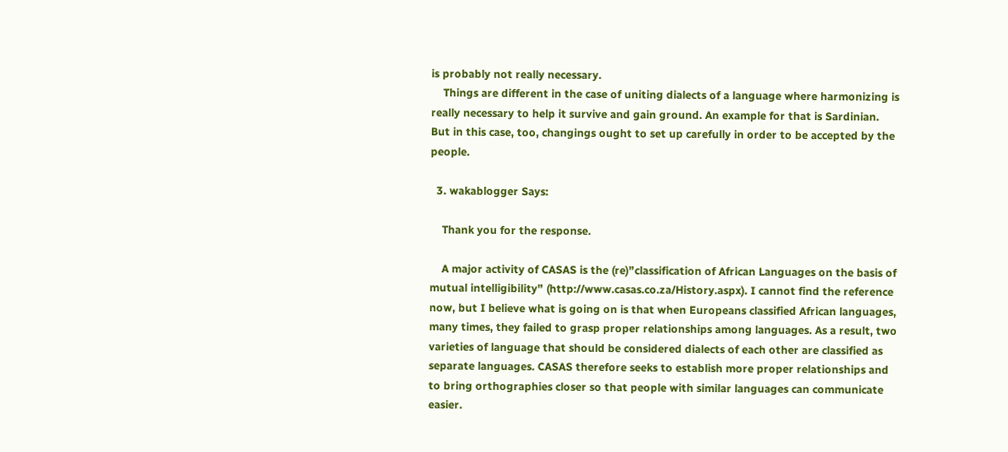is probably not really necessary.
    Things are different in the case of uniting dialects of a language where harmonizing is really necessary to help it survive and gain ground. An example for that is Sardinian. But in this case, too, changings ought to set up carefully in order to be accepted by the people.

  3. wakablogger Says:

    Thank you for the response.

    A major activity of CASAS is the (re)”classification of African Languages on the basis of mutual intelligibility” (http://www.casas.co.za/History.aspx). I cannot find the reference now, but I believe what is going on is that when Europeans classified African languages, many times, they failed to grasp proper relationships among languages. As a result, two varieties of language that should be considered dialects of each other are classified as separate languages. CASAS therefore seeks to establish more proper relationships and to bring orthographies closer so that people with similar languages can communicate easier.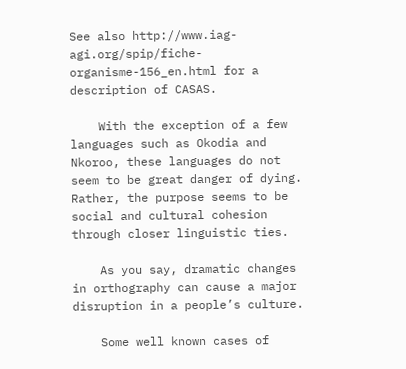See also http://www.iag-agi.org/spip/fiche-organisme-156_en.html for a description of CASAS.

    With the exception of a few languages such as Okodia and Nkoroo, these languages do not seem to be great danger of dying. Rather, the purpose seems to be social and cultural cohesion through closer linguistic ties.

    As you say, dramatic changes in orthography can cause a major disruption in a people’s culture.

    Some well known cases of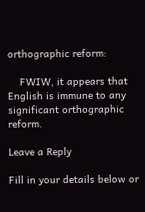orthographic reform:

    FWIW, it appears that English is immune to any significant orthographic reform.

Leave a Reply

Fill in your details below or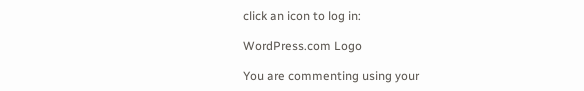click an icon to log in:

WordPress.com Logo

You are commenting using your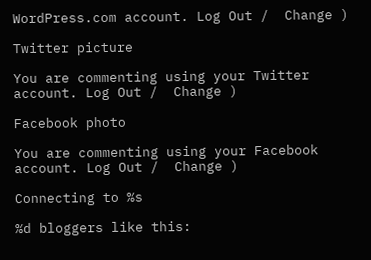WordPress.com account. Log Out /  Change )

Twitter picture

You are commenting using your Twitter account. Log Out /  Change )

Facebook photo

You are commenting using your Facebook account. Log Out /  Change )

Connecting to %s

%d bloggers like this: